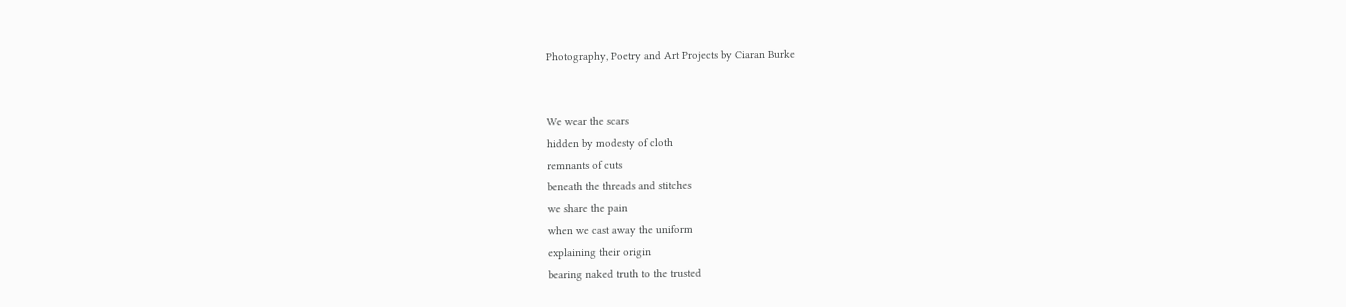Photography, Poetry and Art Projects by Ciaran Burke


We wear the scars
hidden by modesty of cloth
remnants of cuts
beneath the threads and stitches
we share the pain
when we cast away the uniform
explaining their origin
bearing naked truth to the trusted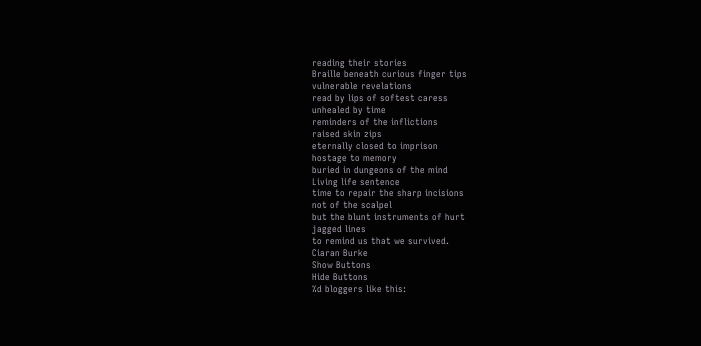reading their stories
Braille beneath curious finger tips
vulnerable revelations
read by lips of softest caress
unhealed by time
reminders of the inflictions
raised skin zips
eternally closed to imprison
hostage to memory
buried in dungeons of the mind
Living life sentence
time to repair the sharp incisions
not of the scalpel
but the blunt instruments of hurt
jagged lines
to remind us that we survived.
Ciaran Burke
Show Buttons
Hide Buttons
%d bloggers like this: